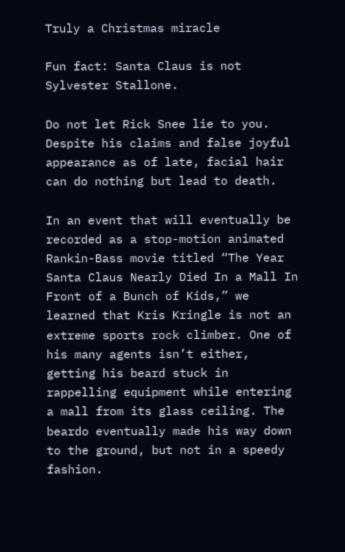Truly a Christmas miracle

Fun fact: Santa Claus is not Sylvester Stallone.

Do not let Rick Snee lie to you. Despite his claims and false joyful appearance as of late, facial hair can do nothing but lead to death.

In an event that will eventually be recorded as a stop-motion animated Rankin-Bass movie titled “The Year Santa Claus Nearly Died In a Mall In Front of a Bunch of Kids,” we learned that Kris Kringle is not an extreme sports rock climber. One of his many agents isn’t either, getting his beard stuck in rappelling equipment while entering a mall from its glass ceiling. The beardo eventually made his way down to the ground, but not in a speedy fashion.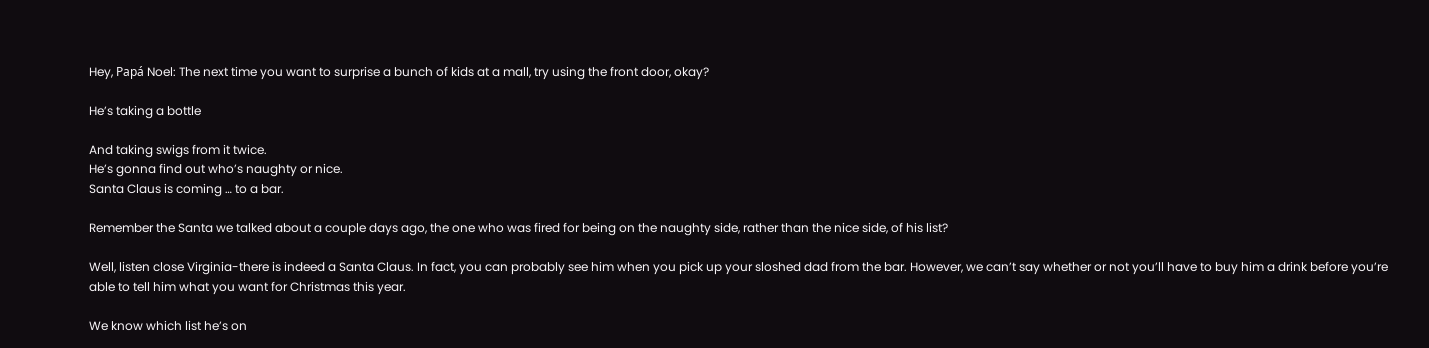Hey, Papá Noel: The next time you want to surprise a bunch of kids at a mall, try using the front door, okay?

He’s taking a bottle

And taking swigs from it twice.
He’s gonna find out who’s naughty or nice.
Santa Claus is coming … to a bar.

Remember the Santa we talked about a couple days ago, the one who was fired for being on the naughty side, rather than the nice side, of his list?

Well, listen close Virginia-there is indeed a Santa Claus. In fact, you can probably see him when you pick up your sloshed dad from the bar. However, we can’t say whether or not you’ll have to buy him a drink before you’re able to tell him what you want for Christmas this year.

We know which list he’s on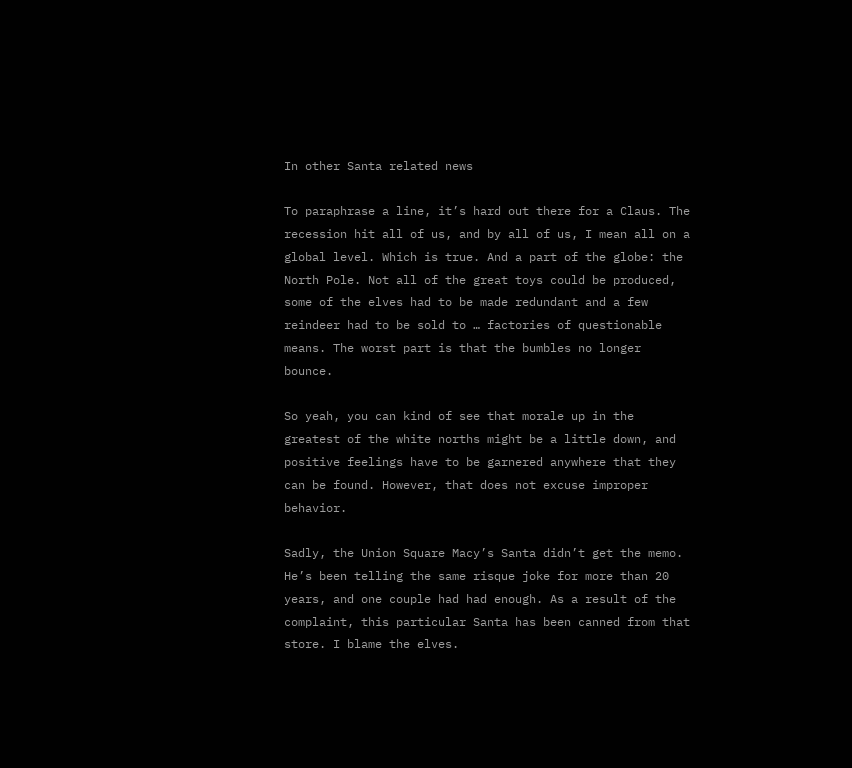In other Santa related news

To paraphrase a line, it’s hard out there for a Claus. The recession hit all of us, and by all of us, I mean all on a global level. Which is true. And a part of the globe: the North Pole. Not all of the great toys could be produced, some of the elves had to be made redundant and a few reindeer had to be sold to … factories of questionable means. The worst part is that the bumbles no longer bounce.

So yeah, you can kind of see that morale up in the greatest of the white norths might be a little down, and positive feelings have to be garnered anywhere that they can be found. However, that does not excuse improper behavior.

Sadly, the Union Square Macy’s Santa didn’t get the memo. He’s been telling the same risque joke for more than 20 years, and one couple had had enough. As a result of the complaint, this particular Santa has been canned from that store. I blame the elves.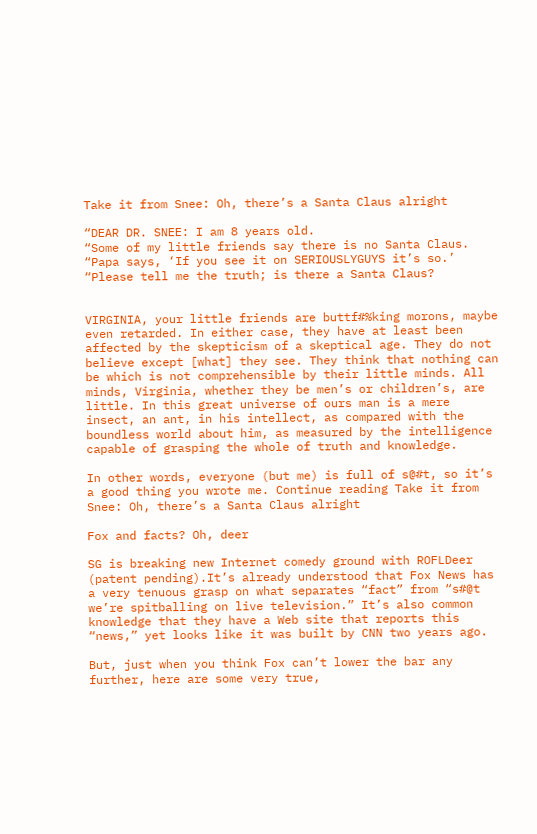Take it from Snee: Oh, there’s a Santa Claus alright

“DEAR DR. SNEE: I am 8 years old.
“Some of my little friends say there is no Santa Claus.
“Papa says, ‘If you see it on SERIOUSLYGUYS it’s so.’
“Please tell me the truth; is there a Santa Claus?


VIRGINIA, your little friends are buttf#%king morons, maybe even retarded. In either case, they have at least been affected by the skepticism of a skeptical age. They do not believe except [what] they see. They think that nothing can be which is not comprehensible by their little minds. All minds, Virginia, whether they be men’s or children’s, are little. In this great universe of ours man is a mere insect, an ant, in his intellect, as compared with the boundless world about him, as measured by the intelligence capable of grasping the whole of truth and knowledge.

In other words, everyone (but me) is full of s@#t, so it’s a good thing you wrote me. Continue reading Take it from Snee: Oh, there’s a Santa Claus alright

Fox and facts? Oh, deer

SG is breaking new Internet comedy ground with ROFLDeer (patent pending).It’s already understood that Fox News has a very tenuous grasp on what separates “fact” from “s#@t we’re spitballing on live television.” It’s also common knowledge that they have a Web site that reports this “news,” yet looks like it was built by CNN two years ago.

But, just when you think Fox can’t lower the bar any further, here are some very true,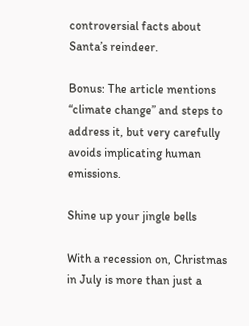controversial facts about Santa’s reindeer.

Bonus: The article mentions “climate change” and steps to address it, but very carefully avoids implicating human emissions.

Shine up your jingle bells

With a recession on, Christmas in July is more than just a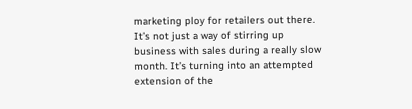marketing ploy for retailers out there. It’s not just a way of stirring up business with sales during a really slow month. It’s turning into an attempted extension of the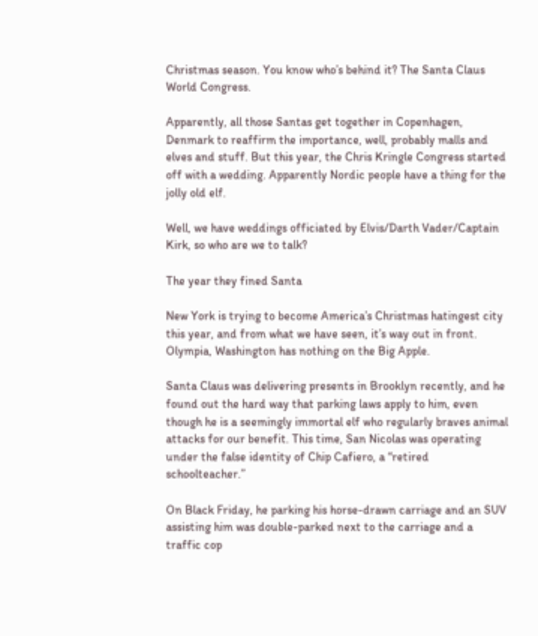Christmas season. You know who’s behind it? The Santa Claus World Congress.

Apparently, all those Santas get together in Copenhagen, Denmark to reaffirm the importance, well, probably malls and elves and stuff. But this year, the Chris Kringle Congress started off with a wedding. Apparently Nordic people have a thing for the jolly old elf.

Well, we have weddings officiated by Elvis/Darth Vader/Captain Kirk, so who are we to talk?

The year they fined Santa

New York is trying to become America’s Christmas hatingest city this year, and from what we have seen, it’s way out in front. Olympia, Washington has nothing on the Big Apple.

Santa Claus was delivering presents in Brooklyn recently, and he found out the hard way that parking laws apply to him, even though he is a seemingly immortal elf who regularly braves animal attacks for our benefit. This time, San Nicolas was operating under the false identity of Chip Cafiero, a “retired schoolteacher.”

On Black Friday, he parking his horse-drawn carriage and an SUV assisting him was double-parked next to the carriage and a traffic cop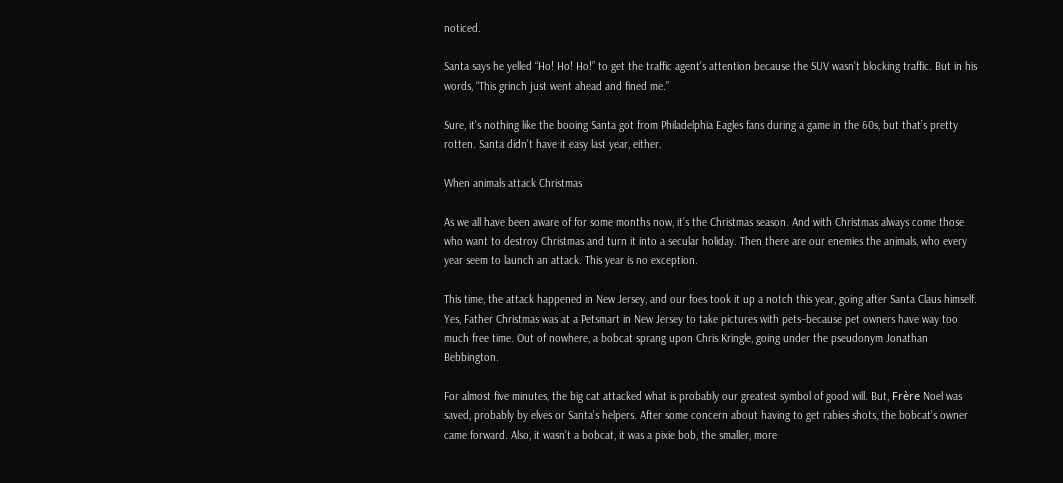noticed.

Santa says he yelled “Ho! Ho! Ho!” to get the traffic agent’s attention because the SUV wasn’t blocking traffic. But in his words, “This grinch just went ahead and fined me.”

Sure, it’s nothing like the booing Santa got from Philadelphia Eagles fans during a game in the 60s, but that’s pretty rotten. Santa didn’t have it easy last year, either.

When animals attack Christmas

As we all have been aware of for some months now, it’s the Christmas season. And with Christmas always come those who want to destroy Christmas and turn it into a secular holiday. Then there are our enemies the animals, who every year seem to launch an attack. This year is no exception.

This time, the attack happened in New Jersey, and our foes took it up a notch this year, going after Santa Claus himself. Yes, Father Christmas was at a Petsmart in New Jersey to take pictures with pets–because pet owners have way too much free time. Out of nowhere, a bobcat sprang upon Chris Kringle, going under the pseudonym Jonathan Bebbington.

For almost five minutes, the big cat attacked what is probably our greatest symbol of good will. But, Frère Noel was saved, probably by elves or Santa’s helpers. After some concern about having to get rabies shots, the bobcat’s owner came forward. Also, it wasn’t a bobcat, it was a pixie bob, the smaller, more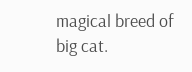magical breed of big cat.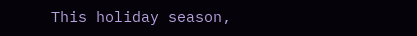This holiday season,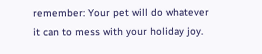remember: Your pet will do whatever it can to mess with your holiday joy.